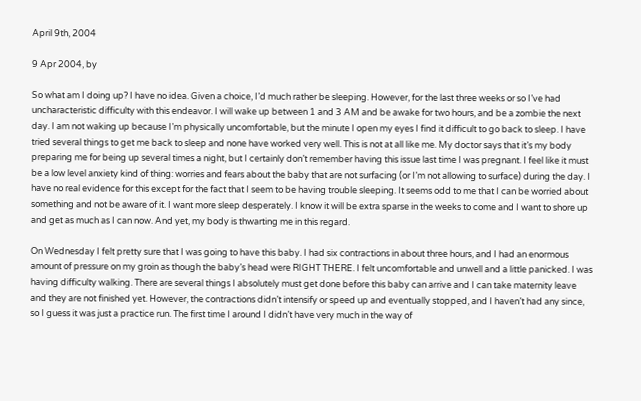April 9th, 2004

9 Apr 2004, by

So what am I doing up? I have no idea. Given a choice, I’d much rather be sleeping. However, for the last three weeks or so I’ve had uncharacteristic difficulty with this endeavor. I will wake up between 1 and 3 AM and be awake for two hours, and be a zombie the next day. I am not waking up because I’m physically uncomfortable, but the minute I open my eyes I find it difficult to go back to sleep. I have tried several things to get me back to sleep and none have worked very well. This is not at all like me. My doctor says that it’s my body preparing me for being up several times a night, but I certainly don’t remember having this issue last time I was pregnant. I feel like it must be a low level anxiety kind of thing: worries and fears about the baby that are not surfacing (or I’m not allowing to surface) during the day. I have no real evidence for this except for the fact that I seem to be having trouble sleeping. It seems odd to me that I can be worried about something and not be aware of it. I want more sleep desperately. I know it will be extra sparse in the weeks to come and I want to shore up and get as much as I can now. And yet, my body is thwarting me in this regard.

On Wednesday I felt pretty sure that I was going to have this baby. I had six contractions in about three hours, and I had an enormous amount of pressure on my groin as though the baby’s head were RIGHT THERE. I felt uncomfortable and unwell and a little panicked. I was having difficulty walking. There are several things I absolutely must get done before this baby can arrive and I can take maternity leave and they are not finished yet. However, the contractions didn’t intensify or speed up and eventually stopped, and I haven’t had any since, so I guess it was just a practice run. The first time I around I didn’t have very much in the way of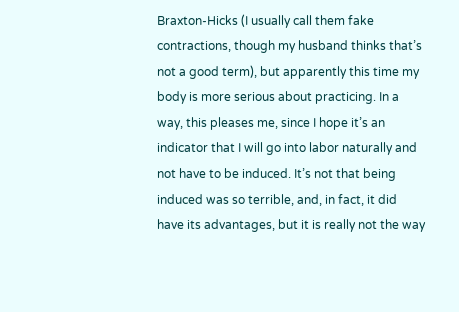Braxton-Hicks (I usually call them fake contractions, though my husband thinks that’s not a good term), but apparently this time my body is more serious about practicing. In a way, this pleases me, since I hope it’s an indicator that I will go into labor naturally and not have to be induced. It’s not that being induced was so terrible, and, in fact, it did have its advantages, but it is really not the way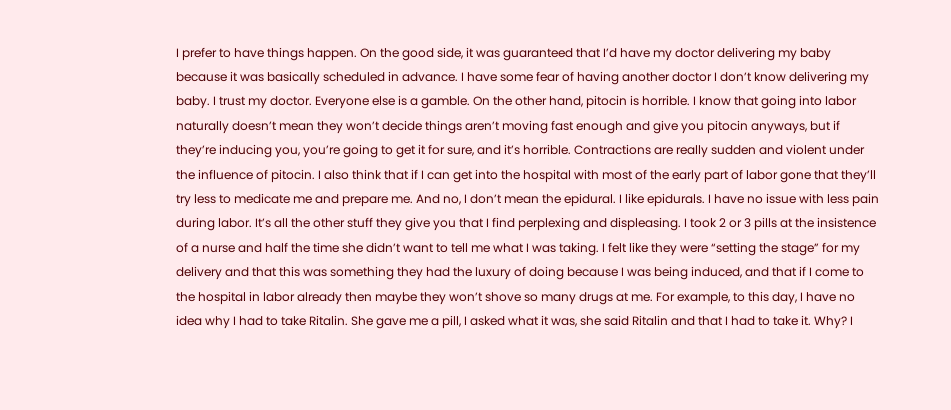I prefer to have things happen. On the good side, it was guaranteed that I’d have my doctor delivering my baby because it was basically scheduled in advance. I have some fear of having another doctor I don’t know delivering my baby. I trust my doctor. Everyone else is a gamble. On the other hand, pitocin is horrible. I know that going into labor naturally doesn’t mean they won’t decide things aren’t moving fast enough and give you pitocin anyways, but if they’re inducing you, you’re going to get it for sure, and it’s horrible. Contractions are really sudden and violent under the influence of pitocin. I also think that if I can get into the hospital with most of the early part of labor gone that they’ll try less to medicate me and prepare me. And no, I don’t mean the epidural. I like epidurals. I have no issue with less pain during labor. It’s all the other stuff they give you that I find perplexing and displeasing. I took 2 or 3 pills at the insistence of a nurse and half the time she didn’t want to tell me what I was taking. I felt like they were “setting the stage” for my delivery and that this was something they had the luxury of doing because I was being induced, and that if I come to the hospital in labor already then maybe they won’t shove so many drugs at me. For example, to this day, I have no idea why I had to take Ritalin. She gave me a pill, I asked what it was, she said Ritalin and that I had to take it. Why? I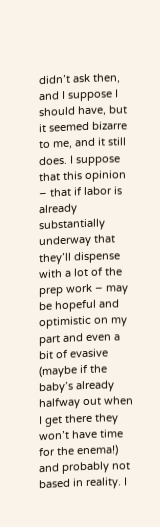didn’t ask then, and I suppose I should have, but it seemed bizarre to me, and it still does. I suppose that this opinion – that if labor is already substantially underway that they’ll dispense with a lot of the prep work – may be hopeful and optimistic on my part and even a bit of evasive (maybe if the baby’s already halfway out when I get there they won’t have time for the enema!) and probably not based in reality. I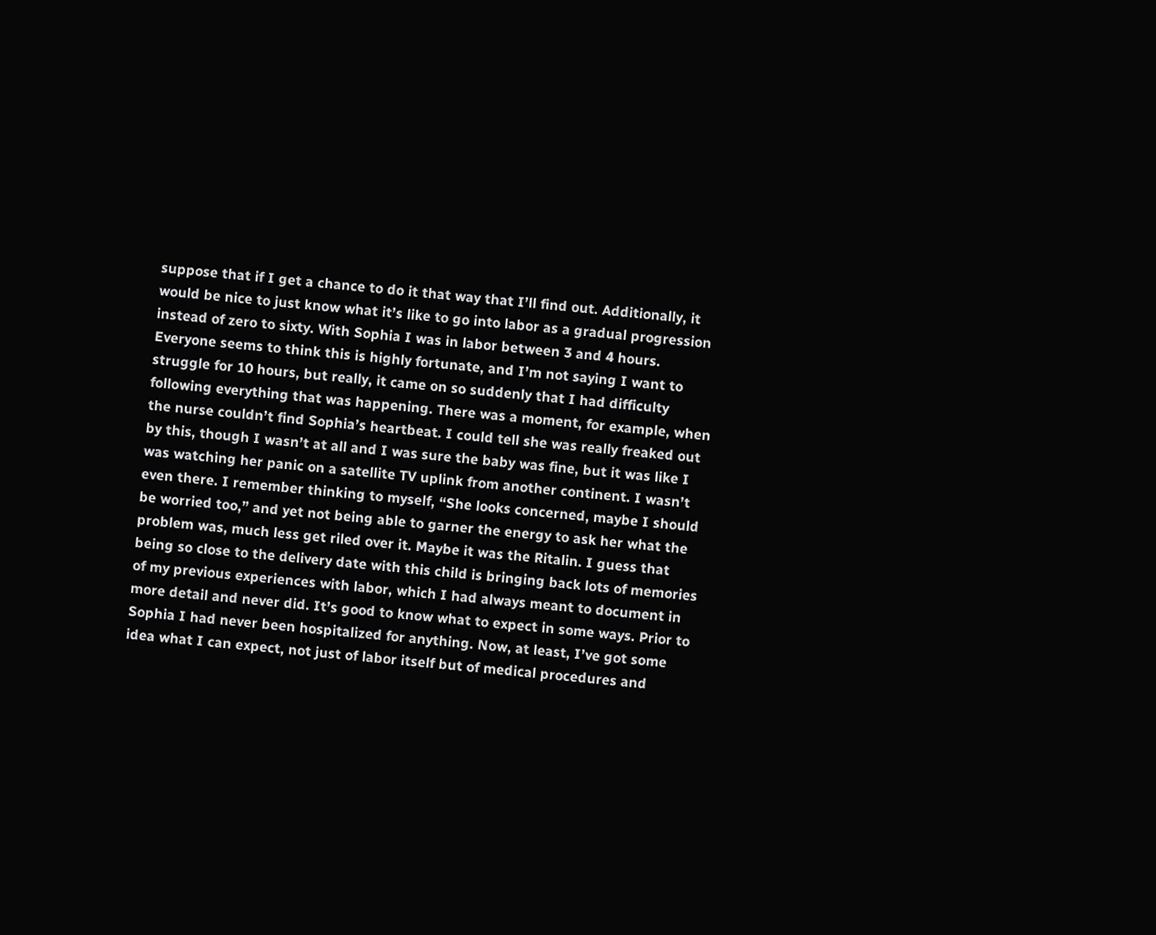suppose that if I get a chance to do it that way that I’ll find out. Additionally, it would be nice to just know what it’s like to go into labor as a gradual progression instead of zero to sixty. With Sophia I was in labor between 3 and 4 hours. Everyone seems to think this is highly fortunate, and I’m not saying I want to struggle for 10 hours, but really, it came on so suddenly that I had difficulty following everything that was happening. There was a moment, for example, when the nurse couldn’t find Sophia’s heartbeat. I could tell she was really freaked out by this, though I wasn’t at all and I was sure the baby was fine, but it was like I was watching her panic on a satellite TV uplink from another continent. I wasn’t even there. I remember thinking to myself, “She looks concerned, maybe I should be worried too,” and yet not being able to garner the energy to ask her what the problem was, much less get riled over it. Maybe it was the Ritalin. I guess that being so close to the delivery date with this child is bringing back lots of memories of my previous experiences with labor, which I had always meant to document in more detail and never did. It’s good to know what to expect in some ways. Prior to Sophia I had never been hospitalized for anything. Now, at least, I’ve got some idea what I can expect, not just of labor itself but of medical procedures and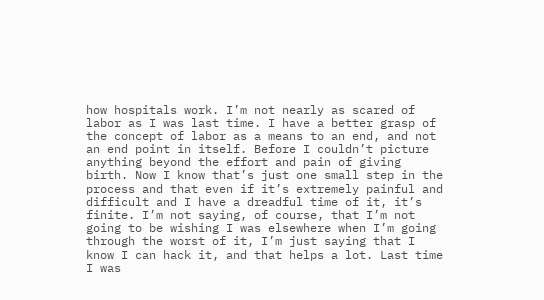how hospitals work. I’m not nearly as scared of labor as I was last time. I have a better grasp of the concept of labor as a means to an end, and not an end point in itself. Before I couldn’t picture anything beyond the effort and pain of giving birth. Now I know that’s just one small step in the process and that even if it’s extremely painful and difficult and I have a dreadful time of it, it’s finite. I’m not saying, of course, that I’m not going to be wishing I was elsewhere when I’m going through the worst of it, I’m just saying that I know I can hack it, and that helps a lot. Last time I was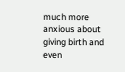much more anxious about giving birth and even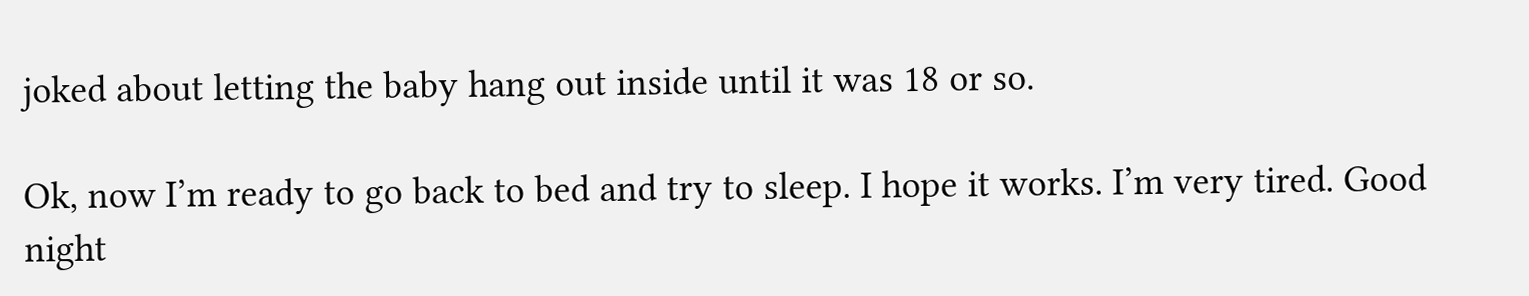joked about letting the baby hang out inside until it was 18 or so.

Ok, now I’m ready to go back to bed and try to sleep. I hope it works. I’m very tired. Good night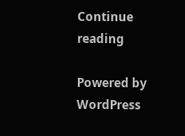Continue reading

Powered by WordPress